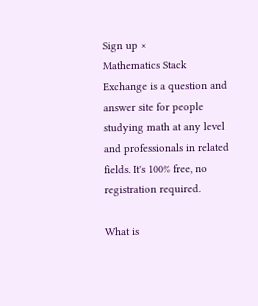Sign up ×
Mathematics Stack Exchange is a question and answer site for people studying math at any level and professionals in related fields. It's 100% free, no registration required.

What is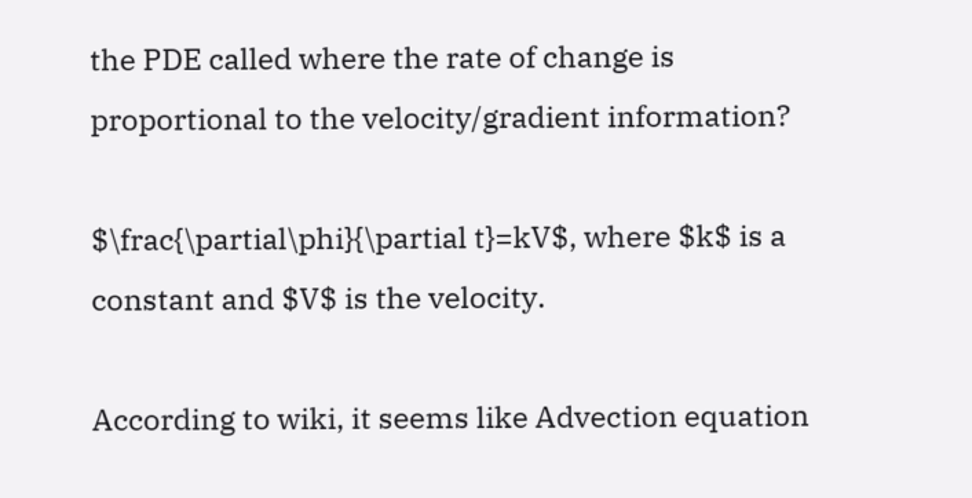the PDE called where the rate of change is proportional to the velocity/gradient information?

$\frac{\partial\phi}{\partial t}=kV$, where $k$ is a constant and $V$ is the velocity.

According to wiki, it seems like Advection equation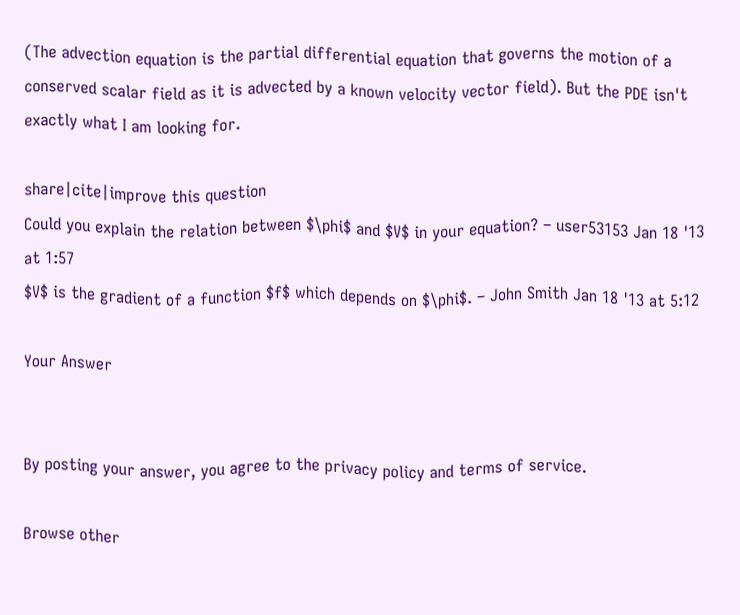(The advection equation is the partial differential equation that governs the motion of a conserved scalar field as it is advected by a known velocity vector field). But the PDE isn't exactly what I am looking for.

share|cite|improve this question
Could you explain the relation between $\phi$ and $V$ in your equation? – user53153 Jan 18 '13 at 1:57
$V$ is the gradient of a function $f$ which depends on $\phi$. – John Smith Jan 18 '13 at 5:12

Your Answer


By posting your answer, you agree to the privacy policy and terms of service.

Browse other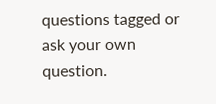questions tagged or ask your own question.